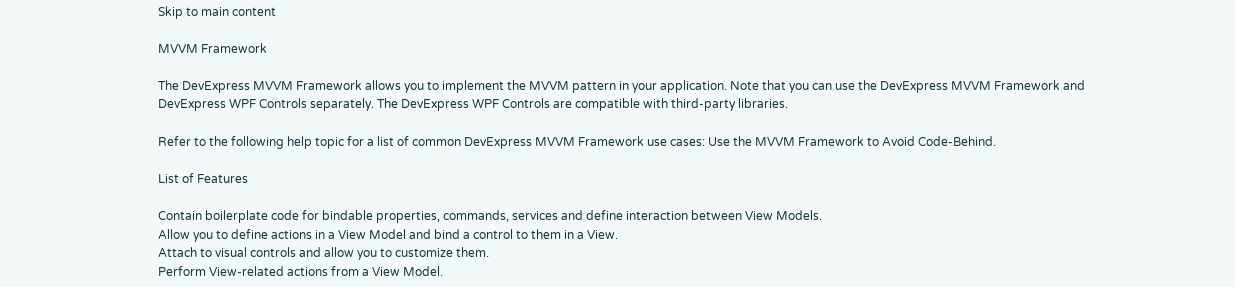Skip to main content

MVVM Framework

The DevExpress MVVM Framework allows you to implement the MVVM pattern in your application. Note that you can use the DevExpress MVVM Framework and DevExpress WPF Controls separately. The DevExpress WPF Controls are compatible with third-party libraries.

Refer to the following help topic for a list of common DevExpress MVVM Framework use cases: Use the MVVM Framework to Avoid Code-Behind.

List of Features

Contain boilerplate code for bindable properties, commands, services and define interaction between View Models.
Allow you to define actions in a View Model and bind a control to them in a View.
Attach to visual controls and allow you to customize them.
Perform View-related actions from a View Model.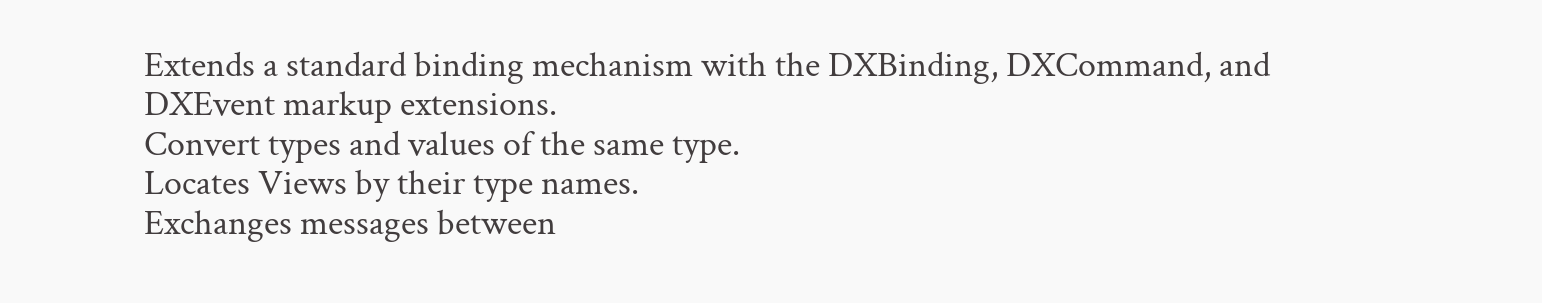Extends a standard binding mechanism with the DXBinding, DXCommand, and DXEvent markup extensions.
Convert types and values of the same type.
Locates Views by their type names.
Exchanges messages between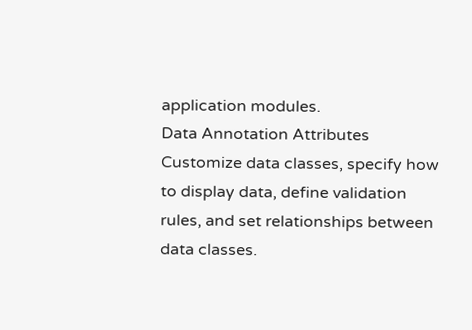application modules.
Data Annotation Attributes
Customize data classes, specify how to display data, define validation rules, and set relationships between data classes.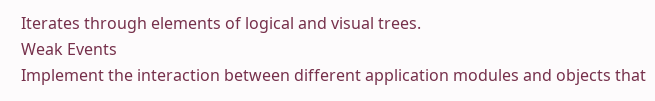Iterates through elements of logical and visual trees.
Weak Events
Implement the interaction between different application modules and objects that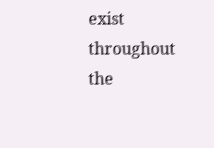exist throughout the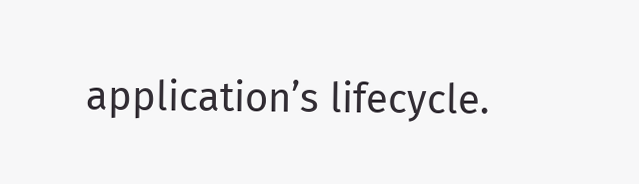application’s lifecycle.